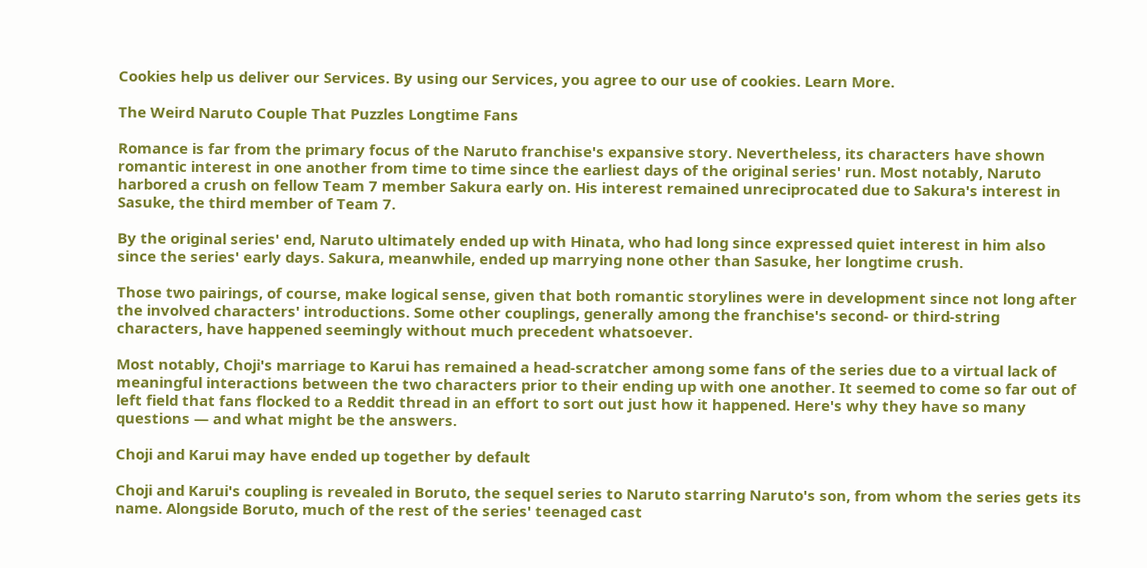Cookies help us deliver our Services. By using our Services, you agree to our use of cookies. Learn More.

The Weird Naruto Couple That Puzzles Longtime Fans

Romance is far from the primary focus of the Naruto franchise's expansive story. Nevertheless, its characters have shown romantic interest in one another from time to time since the earliest days of the original series' run. Most notably, Naruto harbored a crush on fellow Team 7 member Sakura early on. His interest remained unreciprocated due to Sakura's interest in Sasuke, the third member of Team 7.

By the original series' end, Naruto ultimately ended up with Hinata, who had long since expressed quiet interest in him also since the series' early days. Sakura, meanwhile, ended up marrying none other than Sasuke, her longtime crush.

Those two pairings, of course, make logical sense, given that both romantic storylines were in development since not long after the involved characters' introductions. Some other couplings, generally among the franchise's second- or third-string characters, have happened seemingly without much precedent whatsoever.

Most notably, Choji's marriage to Karui has remained a head-scratcher among some fans of the series due to a virtual lack of meaningful interactions between the two characters prior to their ending up with one another. It seemed to come so far out of left field that fans flocked to a Reddit thread in an effort to sort out just how it happened. Here's why they have so many questions — and what might be the answers.

Choji and Karui may have ended up together by default

Choji and Karui's coupling is revealed in Boruto, the sequel series to Naruto starring Naruto's son, from whom the series gets its name. Alongside Boruto, much of the rest of the series' teenaged cast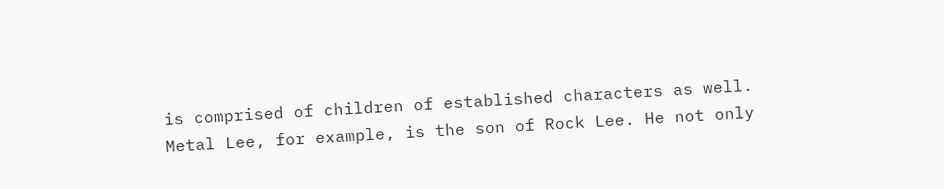is comprised of children of established characters as well. Metal Lee, for example, is the son of Rock Lee. He not only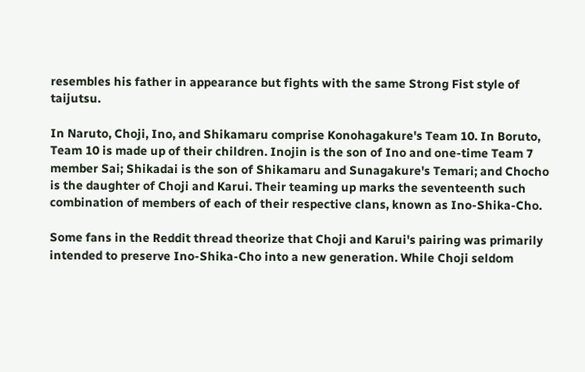resembles his father in appearance but fights with the same Strong Fist style of taijutsu.

In Naruto, Choji, Ino, and Shikamaru comprise Konohagakure's Team 10. In Boruto, Team 10 is made up of their children. Inojin is the son of Ino and one-time Team 7 member Sai; Shikadai is the son of Shikamaru and Sunagakure's Temari; and Chocho is the daughter of Choji and Karui. Their teaming up marks the seventeenth such combination of members of each of their respective clans, known as Ino-Shika-Cho.

Some fans in the Reddit thread theorize that Choji and Karui's pairing was primarily intended to preserve Ino-Shika-Cho into a new generation. While Choji seldom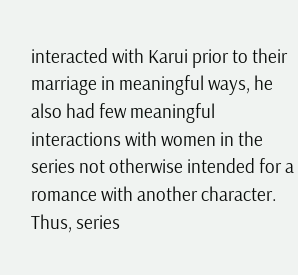interacted with Karui prior to their marriage in meaningful ways, he also had few meaningful interactions with women in the series not otherwise intended for a romance with another character. Thus, series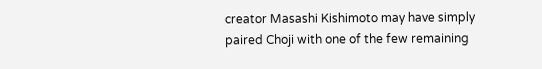creator Masashi Kishimoto may have simply paired Choji with one of the few remaining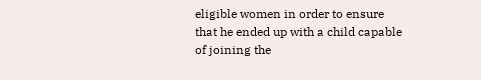eligible women in order to ensure that he ended up with a child capable of joining the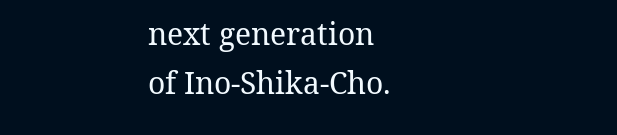next generation of Ino-Shika-Cho.